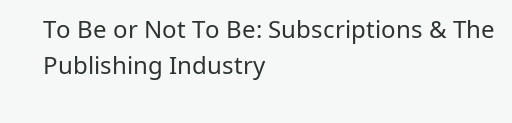To Be or Not To Be: Subscriptions & The Publishing Industry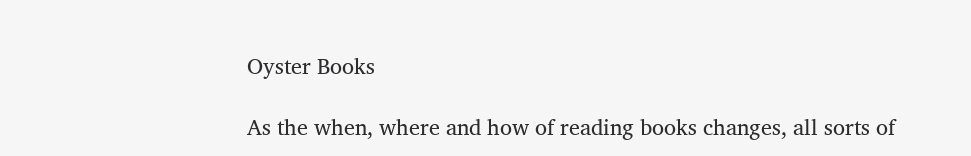Oyster Books

As the when, where and how of reading books changes, all sorts of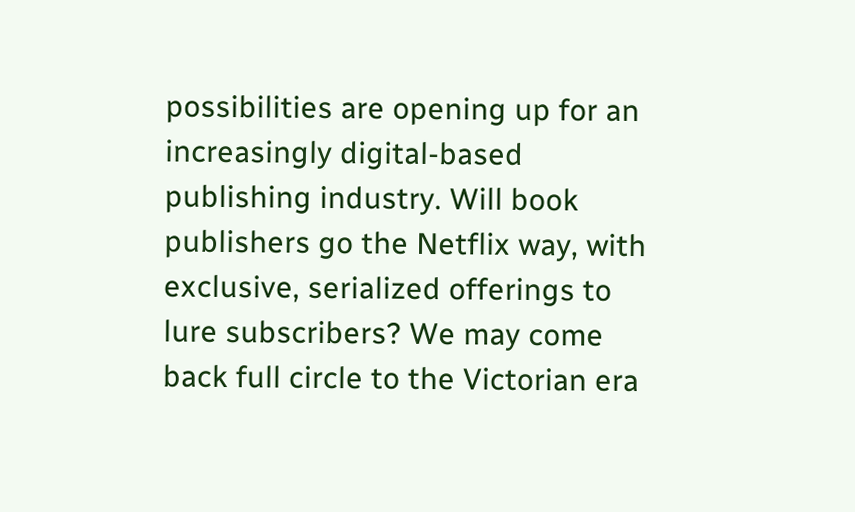possibilities are opening up for an increasingly digital-based publishing industry. Will book publishers go the Netflix way, with exclusive, serialized offerings to lure subscribers? We may come back full circle to the Victorian era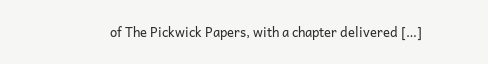of The Pickwick Papers, with a chapter delivered […]